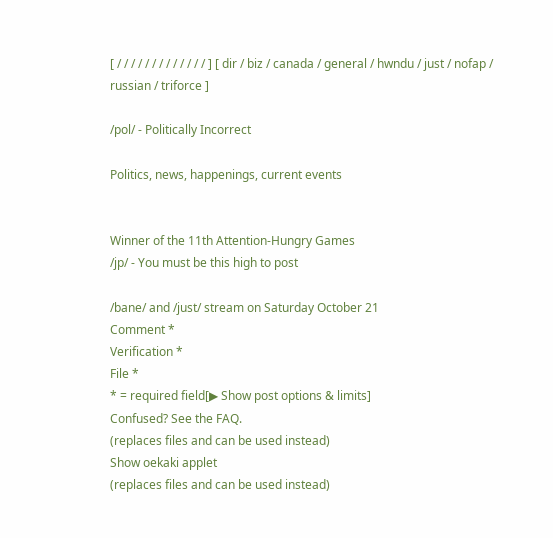[ / / / / / / / / / / / / / ] [ dir / biz / canada / general / hwndu / just / nofap / russian / triforce ]

/pol/ - Politically Incorrect

Politics, news, happenings, current events


Winner of the 11th Attention-Hungry Games
/jp/ - You must be this high to post

/bane/ and /just/ stream on Saturday October 21
Comment *
Verification *
File *
* = required field[▶ Show post options & limits]
Confused? See the FAQ.
(replaces files and can be used instead)
Show oekaki applet
(replaces files and can be used instead)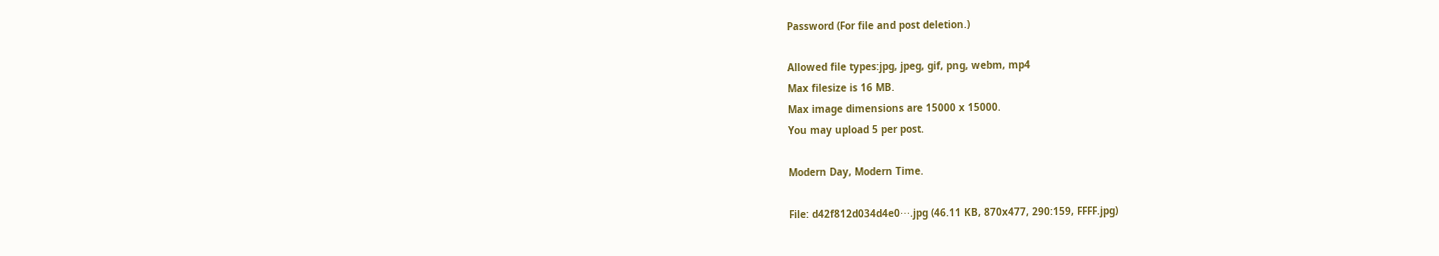Password (For file and post deletion.)

Allowed file types:jpg, jpeg, gif, png, webm, mp4
Max filesize is 16 MB.
Max image dimensions are 15000 x 15000.
You may upload 5 per post.

Modern Day, Modern Time.

File: d42f812d034d4e0⋯.jpg (46.11 KB, 870x477, 290:159, FFFF.jpg)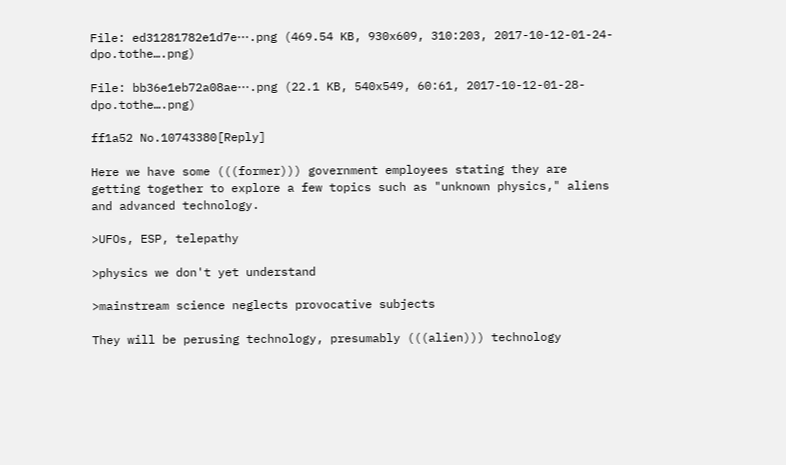File: ed31281782e1d7e⋯.png (469.54 KB, 930x609, 310:203, 2017-10-12-01-24-dpo.tothe….png)

File: bb36e1eb72a08ae⋯.png (22.1 KB, 540x549, 60:61, 2017-10-12-01-28-dpo.tothe….png)

ff1a52 No.10743380[Reply]

Here we have some (((former))) government employees stating they are getting together to explore a few topics such as "unknown physics," aliens and advanced technology.

>UFOs, ESP, telepathy

>physics we don't yet understand

>mainstream science neglects provocative subjects

They will be perusing technology, presumably (((alien))) technology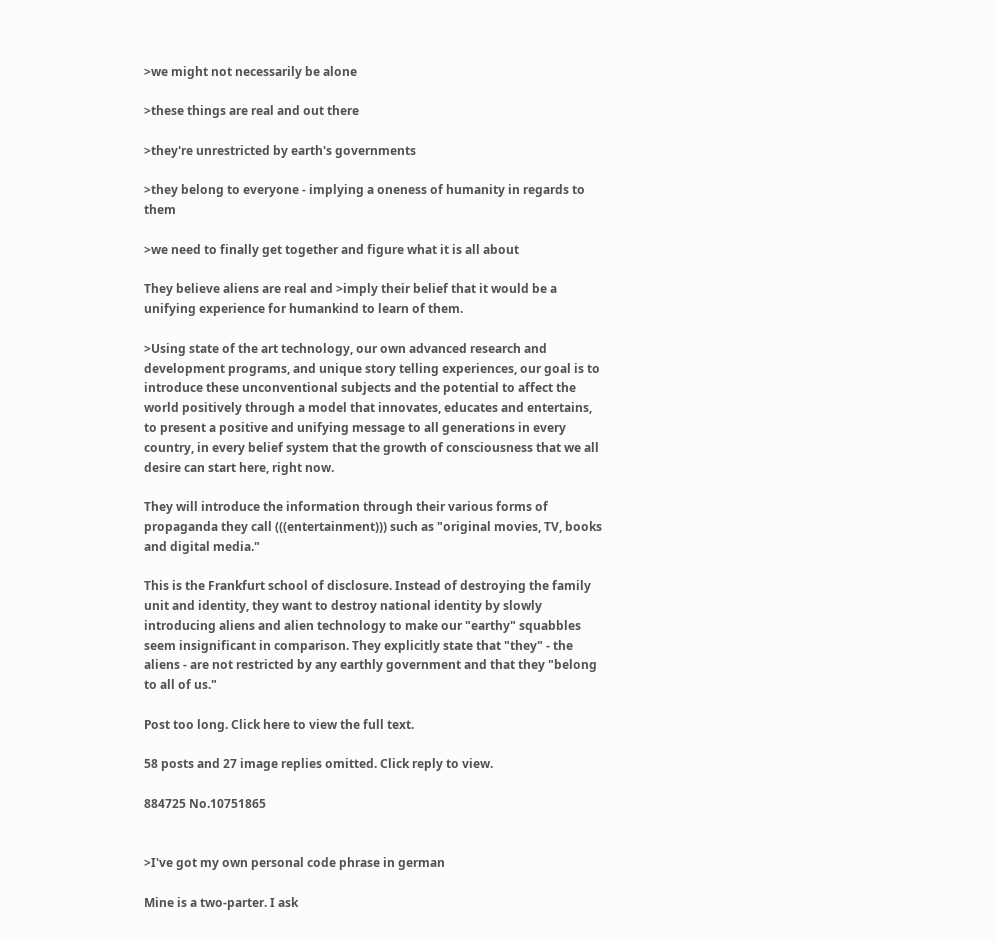>we might not necessarily be alone

>these things are real and out there

>they're unrestricted by earth's governments

>they belong to everyone - implying a oneness of humanity in regards to them

>we need to finally get together and figure what it is all about

They believe aliens are real and >imply their belief that it would be a unifying experience for humankind to learn of them.

>Using state of the art technology, our own advanced research and development programs, and unique story telling experiences, our goal is to introduce these unconventional subjects and the potential to affect the world positively through a model that innovates, educates and entertains, to present a positive and unifying message to all generations in every country, in every belief system that the growth of consciousness that we all desire can start here, right now.

They will introduce the information through their various forms of propaganda they call (((entertainment))) such as "original movies, TV, books and digital media."

This is the Frankfurt school of disclosure. Instead of destroying the family unit and identity, they want to destroy national identity by slowly introducing aliens and alien technology to make our "earthy" squabbles seem insignificant in comparison. They explicitly state that "they" - the aliens - are not restricted by any earthly government and that they "belong to all of us."

Post too long. Click here to view the full text.

58 posts and 27 image replies omitted. Click reply to view.

884725 No.10751865


>I've got my own personal code phrase in german

Mine is a two-parter. I ask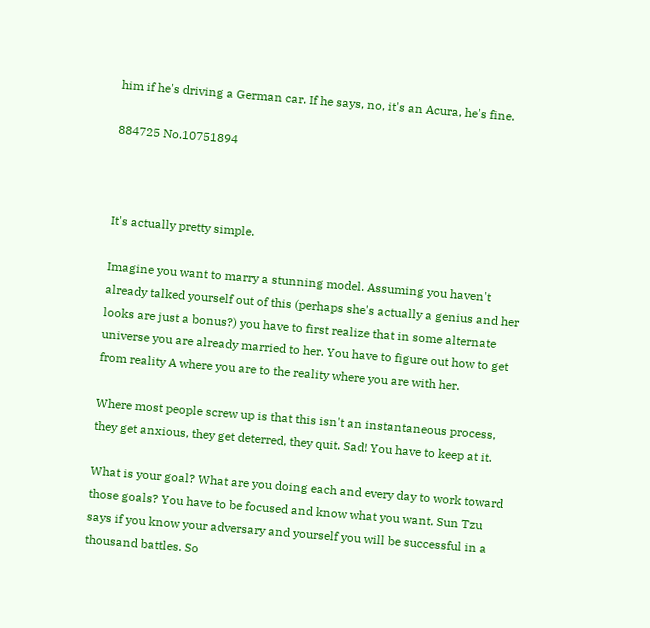him if he's driving a German car. If he says, no, it's an Acura, he's fine.

884725 No.10751894



It's actually pretty simple.

Imagine you want to marry a stunning model. Assuming you haven't already talked yourself out of this (perhaps she's actually a genius and her looks are just a bonus?) you have to first realize that in some alternate universe you are already married to her. You have to figure out how to get from reality A where you are to the reality where you are with her.

Where most people screw up is that this isn't an instantaneous process, they get anxious, they get deterred, they quit. Sad! You have to keep at it.

What is your goal? What are you doing each and every day to work toward those goals? You have to be focused and know what you want. Sun Tzu says if you know your adversary and yourself you will be successful in a thousand battles. So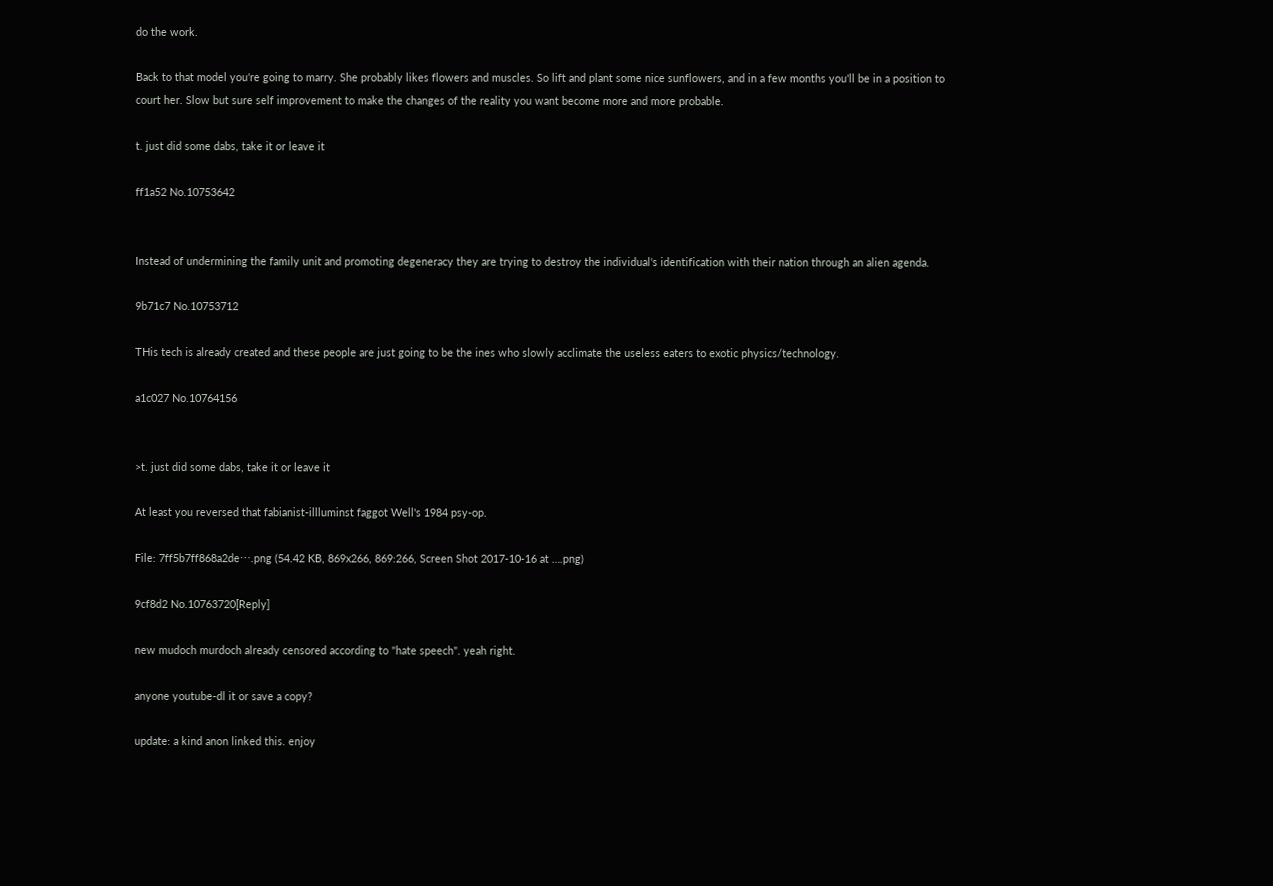do the work.

Back to that model you're going to marry. She probably likes flowers and muscles. So lift and plant some nice sunflowers, and in a few months you'll be in a position to court her. Slow but sure self improvement to make the changes of the reality you want become more and more probable.

t. just did some dabs, take it or leave it

ff1a52 No.10753642


Instead of undermining the family unit and promoting degeneracy they are trying to destroy the individual's identification with their nation through an alien agenda.

9b71c7 No.10753712

THis tech is already created and these people are just going to be the ines who slowly acclimate the useless eaters to exotic physics/technology.

a1c027 No.10764156


>t. just did some dabs, take it or leave it

At least you reversed that fabianist-illluminst faggot Well's 1984 psy-op.

File: 7ff5b7ff868a2de⋯.png (54.42 KB, 869x266, 869:266, Screen Shot 2017-10-16 at ….png)

9cf8d2 No.10763720[Reply]

new mudoch murdoch already censored according to "hate speech". yeah right.

anyone youtube-dl it or save a copy?

update: a kind anon linked this. enjoy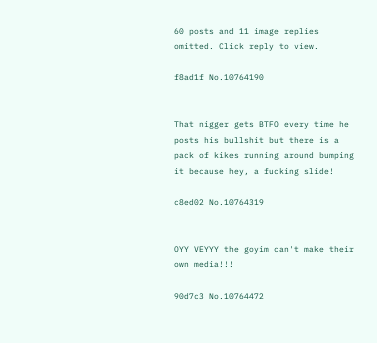60 posts and 11 image replies omitted. Click reply to view.

f8ad1f No.10764190


That nigger gets BTFO every time he posts his bullshit but there is a pack of kikes running around bumping it because hey, a fucking slide!

c8ed02 No.10764319


OYY VEYYY the goyim can't make their own media!!!

90d7c3 No.10764472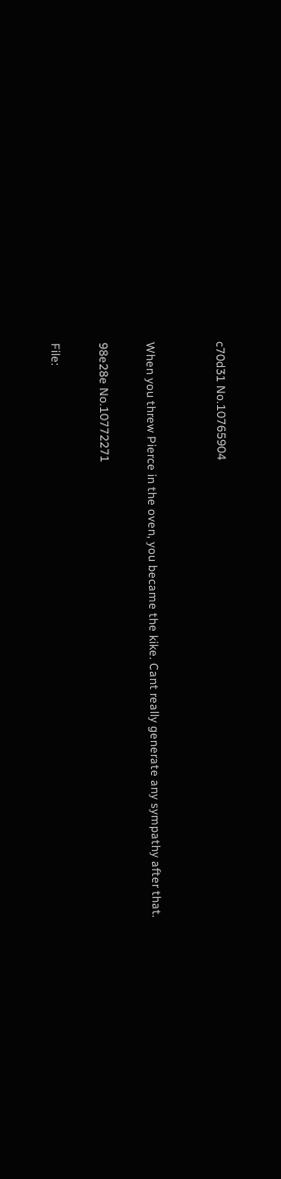c70d31 No.10765904


When you threw Pierce in the oven, you became the kike. Cant really generate any sympathy after that.

98e28e No.10772271

File: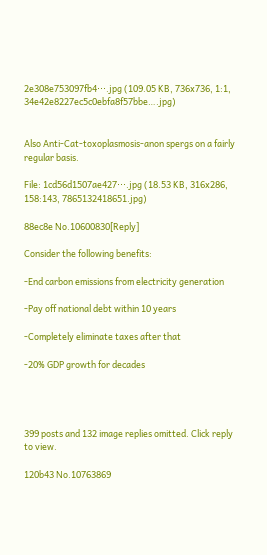2e308e753097fb4⋯.jpg (109.05 KB, 736x736, 1:1, 34e42e8227ec5c0ebfa8f57bbe….jpg)


Also Anti-Cat-toxoplasmosis-anon spergs on a fairly regular basis.

File: 1cd56d1507ae427⋯.jpg (18.53 KB, 316x286, 158:143, 7865132418651.jpg)

88ec8e No.10600830[Reply]

Consider the following benefits:

-End carbon emissions from electricity generation

-Pay off national debt within 10 years

-Completely eliminate taxes after that

-20% GDP growth for decades




399 posts and 132 image replies omitted. Click reply to view.

120b43 No.10763869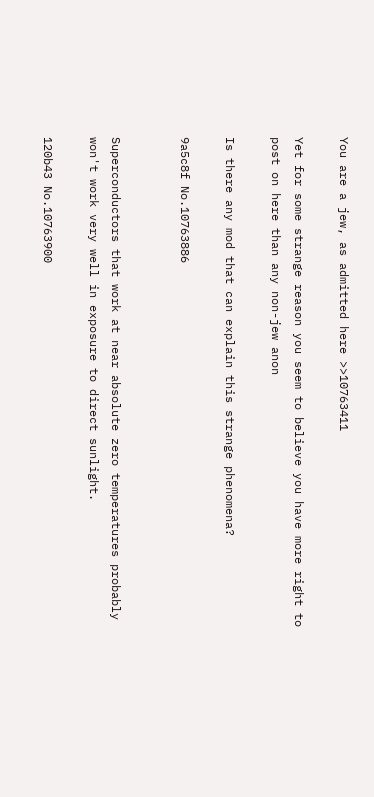You are a jew, as admitted here >>10763411

Yet for some strange reason you seem to believe you have more right to post on here than any non-jew anon

Is there any mod that can explain this strange phenomena?

9a5c8f No.10763886


Superconductors that work at near absolute zero temperatures probably won't work very well in exposure to direct sunlight.

120b43 No.10763900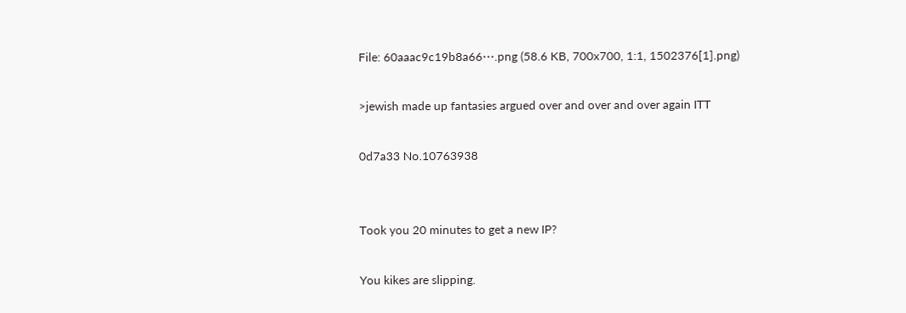File: 60aaac9c19b8a66⋯.png (58.6 KB, 700x700, 1:1, 1502376[1].png)

>jewish made up fantasies argued over and over and over again ITT

0d7a33 No.10763938


Took you 20 minutes to get a new IP?

You kikes are slipping.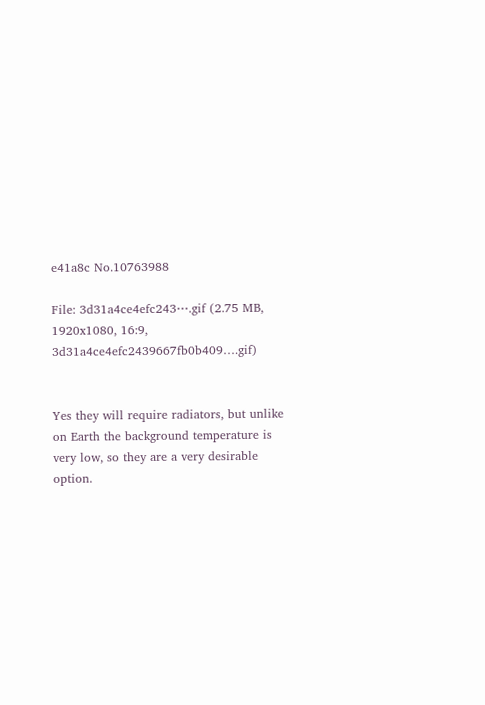e41a8c No.10763988

File: 3d31a4ce4efc243⋯.gif (2.75 MB, 1920x1080, 16:9, 3d31a4ce4efc2439667fb0b409….gif)


Yes they will require radiators, but unlike on Earth the background temperature is very low, so they are a very desirable option.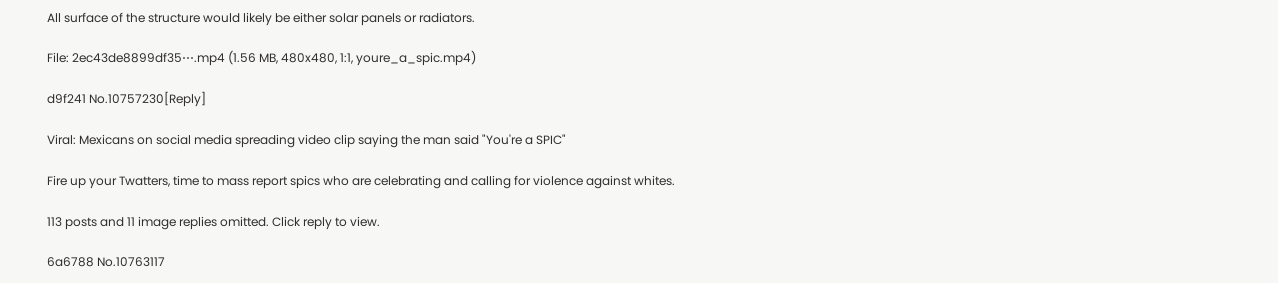All surface of the structure would likely be either solar panels or radiators.

File: 2ec43de8899df35⋯.mp4 (1.56 MB, 480x480, 1:1, youre_a_spic.mp4)

d9f241 No.10757230[Reply]

Viral: Mexicans on social media spreading video clip saying the man said "You're a SPIC"

Fire up your Twatters, time to mass report spics who are celebrating and calling for violence against whites.

113 posts and 11 image replies omitted. Click reply to view.

6a6788 No.10763117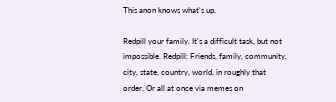This anon knows what's up.

Redpill your family. It's a difficult task, but not impossible. Redpill: Friends, family, community, city, state, country, world, in roughly that order. Or all at once via memes on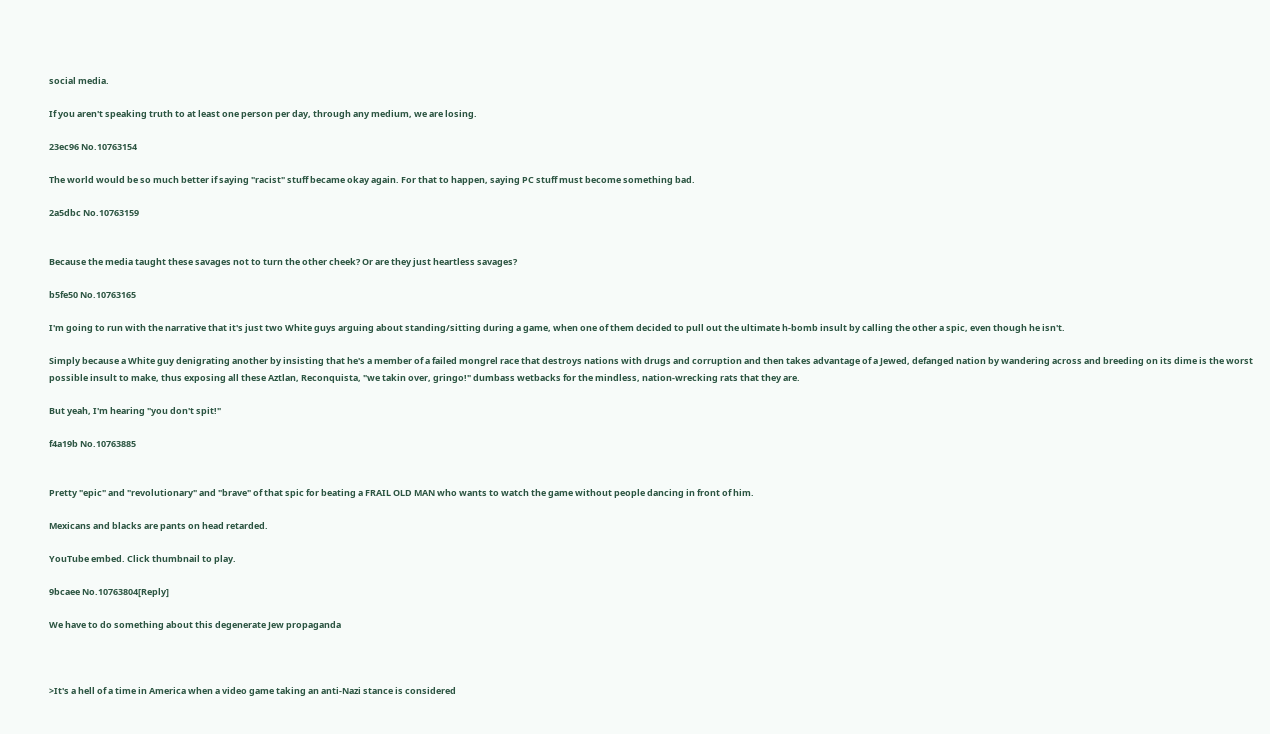social media.

If you aren't speaking truth to at least one person per day, through any medium, we are losing.

23ec96 No.10763154

The world would be so much better if saying "racist" stuff became okay again. For that to happen, saying PC stuff must become something bad.

2a5dbc No.10763159


Because the media taught these savages not to turn the other cheek? Or are they just heartless savages?

b5fe50 No.10763165

I'm going to run with the narrative that it's just two White guys arguing about standing/sitting during a game, when one of them decided to pull out the ultimate h-bomb insult by calling the other a spic, even though he isn't.

Simply because a White guy denigrating another by insisting that he's a member of a failed mongrel race that destroys nations with drugs and corruption and then takes advantage of a Jewed, defanged nation by wandering across and breeding on its dime is the worst possible insult to make, thus exposing all these Aztlan, Reconquista, "we takin over, gringo!" dumbass wetbacks for the mindless, nation-wrecking rats that they are.

But yeah, I'm hearing "you don't spit!"

f4a19b No.10763885


Pretty "epic" and "revolutionary" and "brave" of that spic for beating a FRAIL OLD MAN who wants to watch the game without people dancing in front of him.

Mexicans and blacks are pants on head retarded.

YouTube embed. Click thumbnail to play.

9bcaee No.10763804[Reply]

We have to do something about this degenerate Jew propaganda



>It's a hell of a time in America when a video game taking an anti-Nazi stance is considered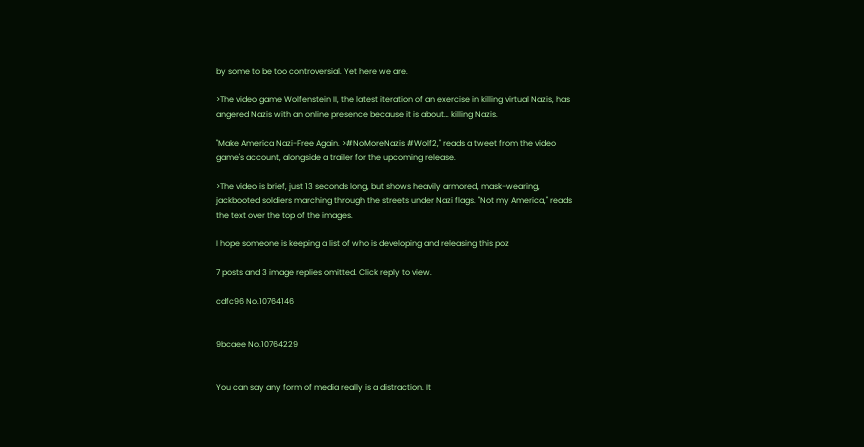by some to be too controversial. Yet here we are.

>The video game Wolfenstein II, the latest iteration of an exercise in killing virtual Nazis, has angered Nazis with an online presence because it is about… killing Nazis.

"Make America Nazi-Free Again. >#NoMoreNazis #Wolf2," reads a tweet from the video game's account, alongside a trailer for the upcoming release.

>The video is brief, just 13 seconds long, but shows heavily armored, mask-wearing, jackbooted soldiers marching through the streets under Nazi flags. "Not my America," reads the text over the top of the images.

I hope someone is keeping a list of who is developing and releasing this poz

7 posts and 3 image replies omitted. Click reply to view.

cdfc96 No.10764146


9bcaee No.10764229


You can say any form of media really is a distraction. It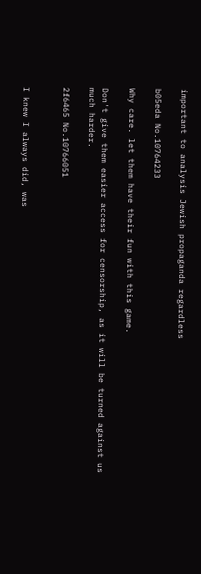important to analysis Jewish propaganda regardless

b05eda No.10764233

Why care. let them have their fun with this game.

Don't give them easier access for censorship, as it will be turned against us much harder.

2f6465 No.10766051


I knew I always did, was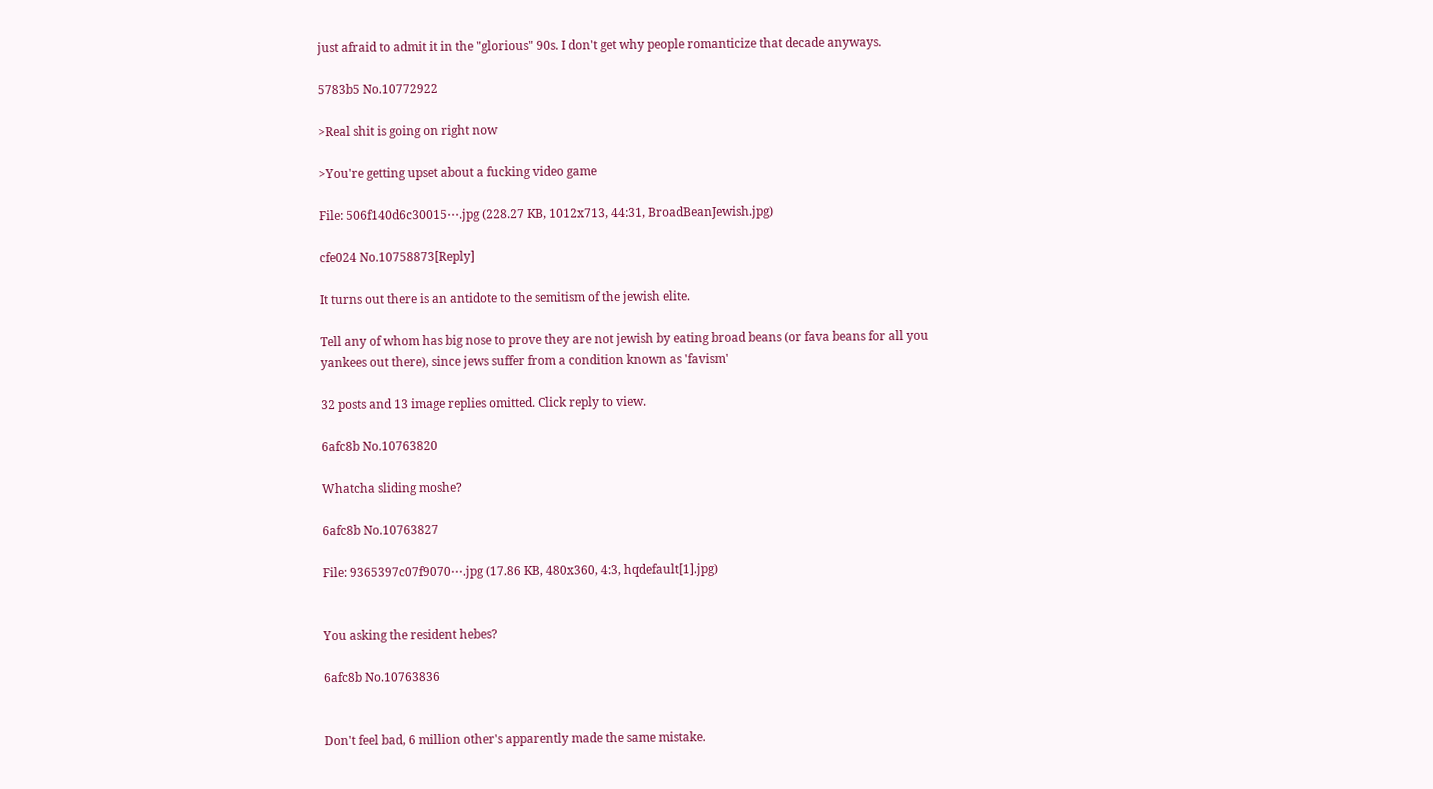just afraid to admit it in the "glorious" 90s. I don't get why people romanticize that decade anyways.

5783b5 No.10772922

>Real shit is going on right now

>You're getting upset about a fucking video game

File: 506f140d6c30015⋯.jpg (228.27 KB, 1012x713, 44:31, BroadBeanJewish.jpg)

cfe024 No.10758873[Reply]

It turns out there is an antidote to the semitism of the jewish elite.

Tell any of whom has big nose to prove they are not jewish by eating broad beans (or fava beans for all you yankees out there), since jews suffer from a condition known as 'favism'

32 posts and 13 image replies omitted. Click reply to view.

6afc8b No.10763820

Whatcha sliding moshe?

6afc8b No.10763827

File: 9365397c07f9070⋯.jpg (17.86 KB, 480x360, 4:3, hqdefault[1].jpg)


You asking the resident hebes?

6afc8b No.10763836


Don't feel bad, 6 million other's apparently made the same mistake.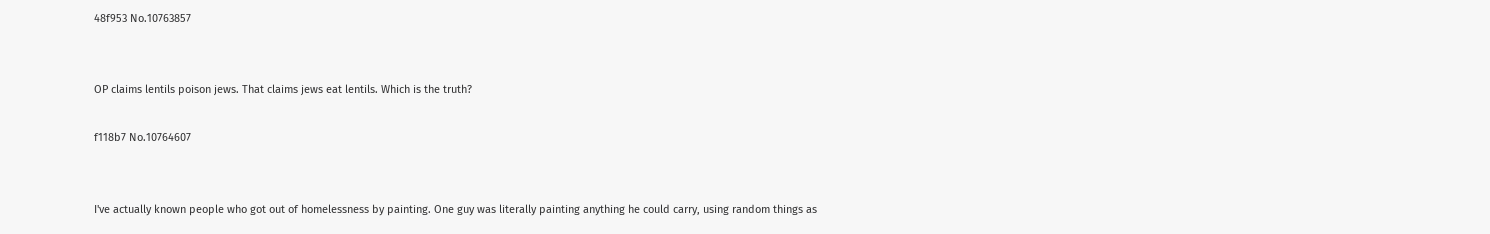48f953 No.10763857


OP claims lentils poison jews. That claims jews eat lentils. Which is the truth?

f118b7 No.10764607


I've actually known people who got out of homelessness by painting. One guy was literally painting anything he could carry, using random things as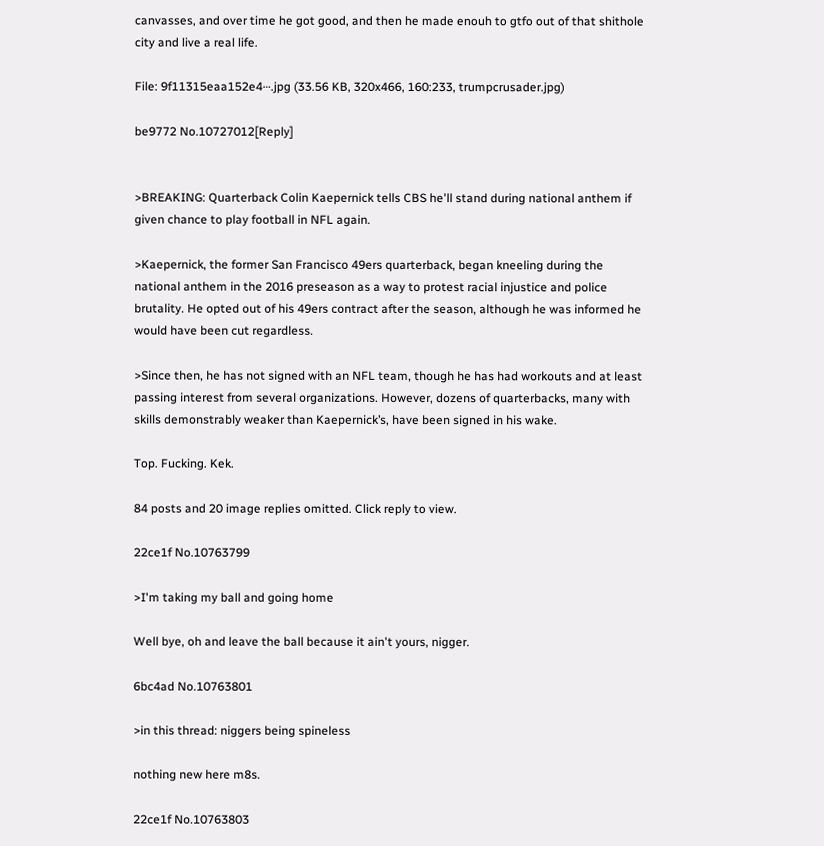canvasses, and over time he got good, and then he made enouh to gtfo out of that shithole city and live a real life.

File: 9f11315eaa152e4⋯.jpg (33.56 KB, 320x466, 160:233, trumpcrusader.jpg)

be9772 No.10727012[Reply]


>BREAKING: Quarterback Colin Kaepernick tells CBS he'll stand during national anthem if given chance to play football in NFL again.

>Kaepernick, the former San Francisco 49ers quarterback, began kneeling during the national anthem in the 2016 preseason as a way to protest racial injustice and police brutality. He opted out of his 49ers contract after the season, although he was informed he would have been cut regardless.

>Since then, he has not signed with an NFL team, though he has had workouts and at least passing interest from several organizations. However, dozens of quarterbacks, many with skills demonstrably weaker than Kaepernick’s, have been signed in his wake.

Top. Fucking. Kek.

84 posts and 20 image replies omitted. Click reply to view.

22ce1f No.10763799

>I'm taking my ball and going home

Well bye, oh and leave the ball because it ain't yours, nigger.

6bc4ad No.10763801

>in this thread: niggers being spineless

nothing new here m8s.

22ce1f No.10763803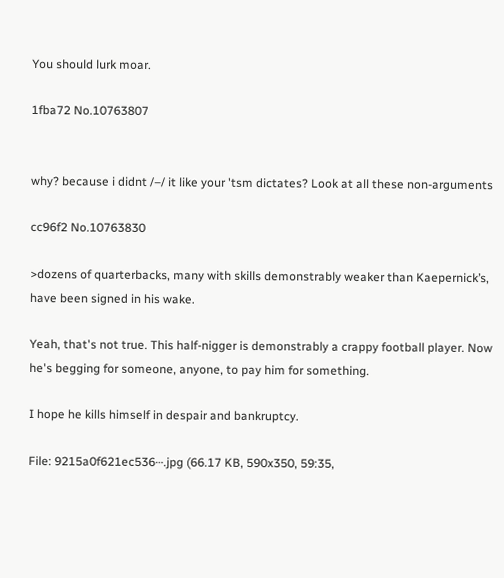You should lurk moar.

1fba72 No.10763807


why? because i didnt /–/ it like your 'tsm dictates? Look at all these non-arguments

cc96f2 No.10763830

>dozens of quarterbacks, many with skills demonstrably weaker than Kaepernick’s, have been signed in his wake.

Yeah, that's not true. This half-nigger is demonstrably a crappy football player. Now he's begging for someone, anyone, to pay him for something.

I hope he kills himself in despair and bankruptcy.

File: 9215a0f621ec536⋯.jpg (66.17 KB, 590x350, 59:35,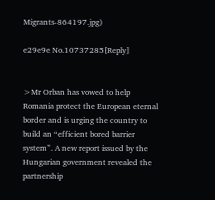Migrants-864197.jpg)

e29e9e No.10737285[Reply]


>Mr Orban has vowed to help Romania protect the European eternal border and is urging the country to build an “efficient bored barrier system”. A new report issued by the Hungarian government revealed the partnership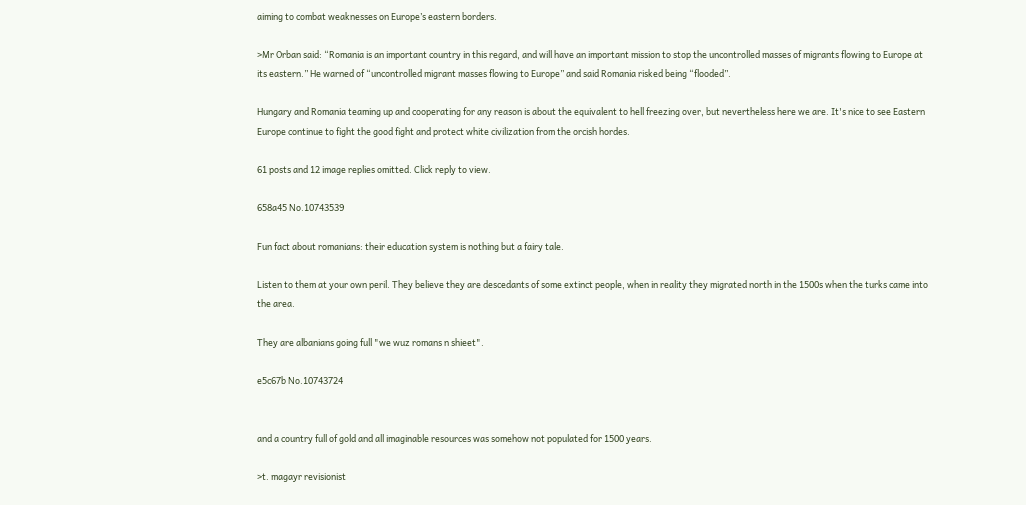aiming to combat weaknesses on Europe’s eastern borders.

>Mr Orban said: “Romania is an important country in this regard, and will have an important mission to stop the uncontrolled masses of migrants flowing to Europe at its eastern.” He warned of “uncontrolled migrant masses flowing to Europe” and said Romania risked being “flooded”.

Hungary and Romania teaming up and cooperating for any reason is about the equivalent to hell freezing over, but nevertheless here we are. It's nice to see Eastern Europe continue to fight the good fight and protect white civilization from the orcish hordes.

61 posts and 12 image replies omitted. Click reply to view.

658a45 No.10743539

Fun fact about romanians: their education system is nothing but a fairy tale.

Listen to them at your own peril. They believe they are descedants of some extinct people, when in reality they migrated north in the 1500s when the turks came into the area.

They are albanians going full "we wuz romans n shieet".

e5c67b No.10743724


and a country full of gold and all imaginable resources was somehow not populated for 1500 years.

>t. magayr revisionist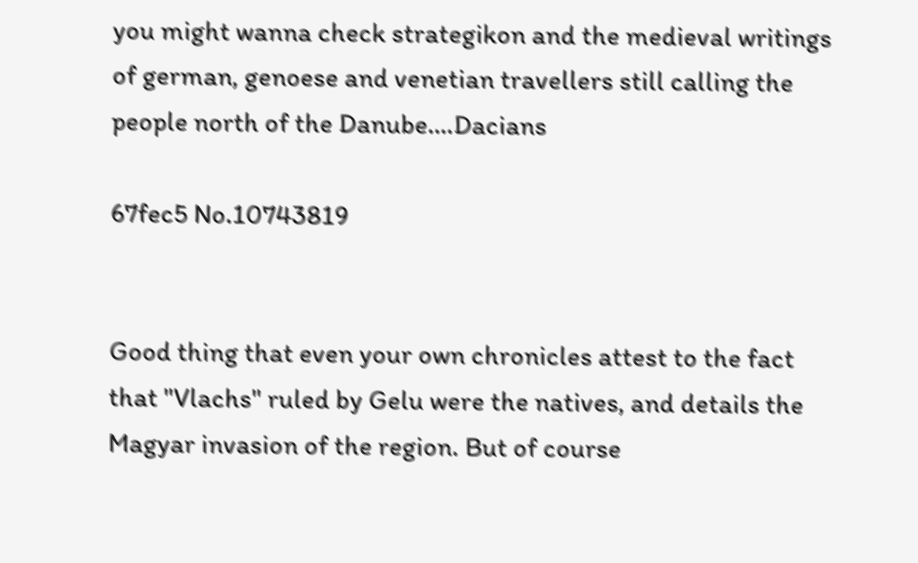you might wanna check strategikon and the medieval writings of german, genoese and venetian travellers still calling the people north of the Danube….Dacians

67fec5 No.10743819


Good thing that even your own chronicles attest to the fact that "Vlachs" ruled by Gelu were the natives, and details the Magyar invasion of the region. But of course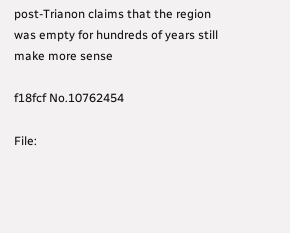post-Trianon claims that the region was empty for hundreds of years still make more sense

f18fcf No.10762454

File: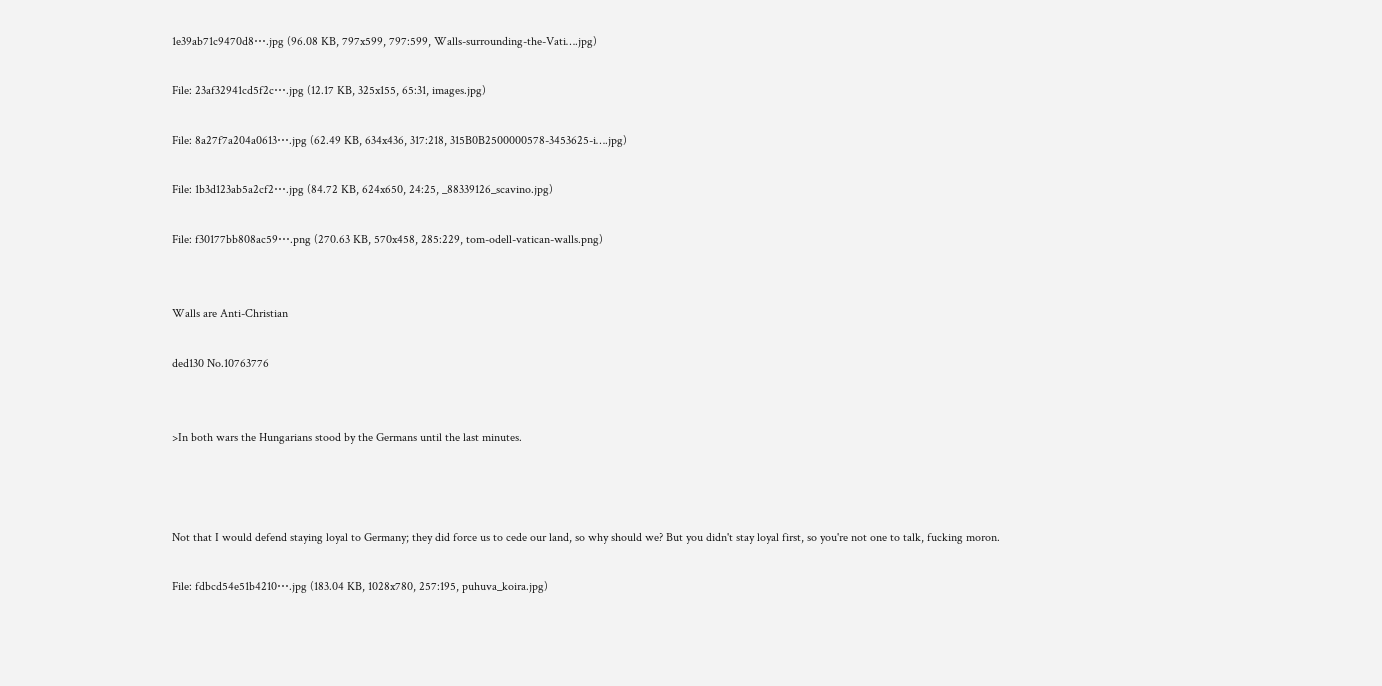1e39ab71c9470d8⋯.jpg (96.08 KB, 797x599, 797:599, Walls-surrounding-the-Vati….jpg)

File: 23af32941cd5f2c⋯.jpg (12.17 KB, 325x155, 65:31, images.jpg)

File: 8a27f7a204a0613⋯.jpg (62.49 KB, 634x436, 317:218, 315B0B2500000578-3453625-i….jpg)

File: 1b3d123ab5a2cf2⋯.jpg (84.72 KB, 624x650, 24:25, _88339126_scavino.jpg)

File: f30177bb808ac59⋯.png (270.63 KB, 570x458, 285:229, tom-odell-vatican-walls.png)


Walls are Anti-Christian

ded130 No.10763776


>In both wars the Hungarians stood by the Germans until the last minutes.



Not that I would defend staying loyal to Germany; they did force us to cede our land, so why should we? But you didn't stay loyal first, so you're not one to talk, fucking moron.

File: fdbcd54e51b4210⋯.jpg (183.04 KB, 1028x780, 257:195, puhuva_koira.jpg)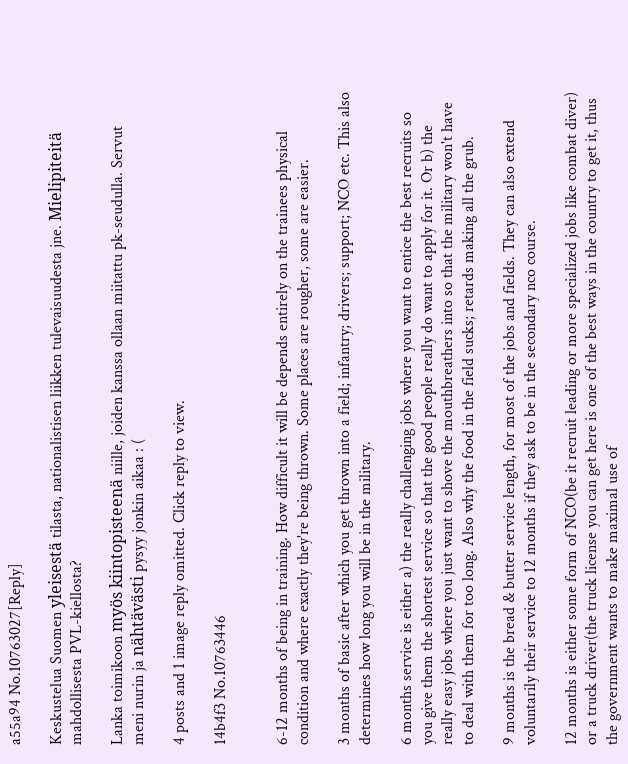a55a94 No.10763027[Reply]

Keskustelua Suomen yleisestä tilasta, nationalistisen liikken tulevaisuudesta jne. Mielipiteitä mahdollisesta PVL-kiellosta?

Lanka toimikoon myös kiintopisteenä niille, joiden kanssa ollaan miitattu pk-seudulla. Servut meni nurin ja nähtävästi pysyy jonkin aikaa : (

4 posts and 1 image reply omitted. Click reply to view.

14b4f3 No.10763446


6-12 months of being in training. How difficult it will be depends entirely on the trainees physical condition and where exactly they're being thrown. Some places are rougher, some are easier.

3 months of basic after which you get thrown into a field; infantry; drivers; support; NCO etc. This also determines how long you will be in the military.

6 months service is either a) the really challenging jobs where you want to entice the best recruits so you give them the shortest service so that the good people really do want to apply for it. Or b) the really easy jobs where you just want to shove the mouthbreathers into so that the military won't have to deal with them for too long. Also why the food in the field sucks; retards making all the grub.

9 months is the bread & butter service length, for most of the jobs and fields. They can also extend voluntarily their service to 12 months if they ask to be in the secondary nco course.

12 months is either some form of NCO(be it recruit leading or more specialized jobs like combat diver) or a truck driver(the truck license you can get here is one of the best ways in the country to get it, thus the government wants to make maximal use of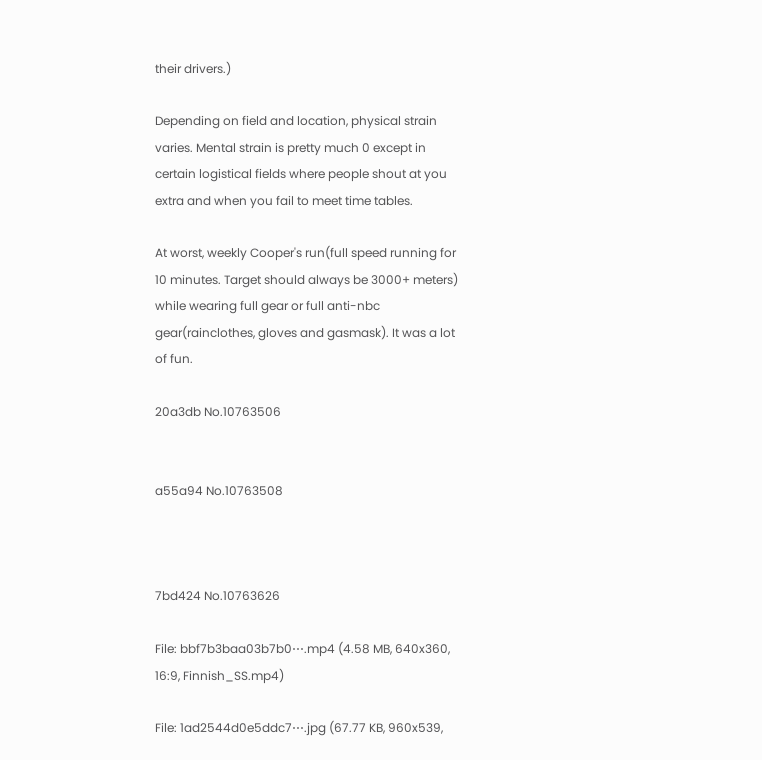their drivers.)

Depending on field and location, physical strain varies. Mental strain is pretty much 0 except in certain logistical fields where people shout at you extra and when you fail to meet time tables.

At worst, weekly Cooper's run(full speed running for 10 minutes. Target should always be 3000+ meters) while wearing full gear or full anti-nbc gear(rainclothes, gloves and gasmask). It was a lot of fun.

20a3db No.10763506


a55a94 No.10763508



7bd424 No.10763626

File: bbf7b3baa03b7b0⋯.mp4 (4.58 MB, 640x360, 16:9, Finnish_SS.mp4)

File: 1ad2544d0e5ddc7⋯.jpg (67.77 KB, 960x539,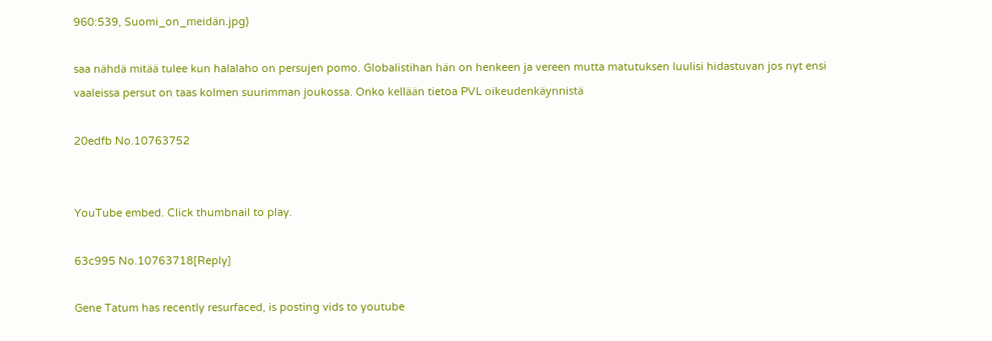960:539, Suomi_on_meidän.jpg)

saa nähdä mitää tulee kun halalaho on persujen pomo. Globalistihan hän on henkeen ja vereen mutta matutuksen luulisi hidastuvan jos nyt ensi vaaleissa persut on taas kolmen suurimman joukossa. Onko kellään tietoa PVL oikeudenkäynnistä

20edfb No.10763752


YouTube embed. Click thumbnail to play.

63c995 No.10763718[Reply]

Gene Tatum has recently resurfaced, is posting vids to youtube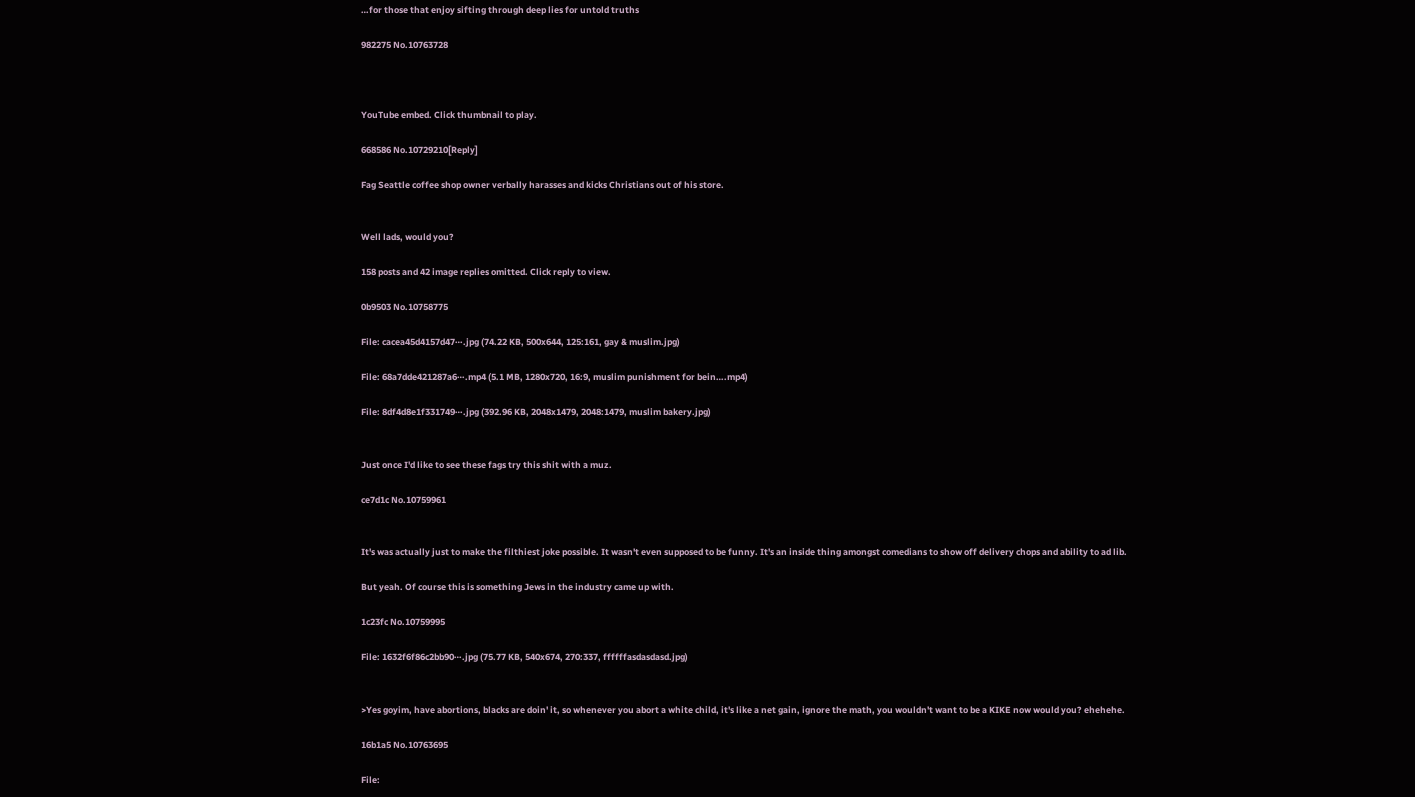…for those that enjoy sifting through deep lies for untold truths

982275 No.10763728



YouTube embed. Click thumbnail to play.

668586 No.10729210[Reply]

Fag Seattle coffee shop owner verbally harasses and kicks Christians out of his store.


Well lads, would you?

158 posts and 42 image replies omitted. Click reply to view.

0b9503 No.10758775

File: cacea45d4157d47⋯.jpg (74.22 KB, 500x644, 125:161, gay & muslim.jpg)

File: 68a7dde421287a6⋯.mp4 (5.1 MB, 1280x720, 16:9, muslim punishment for bein….mp4)

File: 8df4d8e1f331749⋯.jpg (392.96 KB, 2048x1479, 2048:1479, muslim bakery.jpg)


Just once I'd like to see these fags try this shit with a muz.

ce7d1c No.10759961


It's was actually just to make the filthiest joke possible. It wasn't even supposed to be funny. It's an inside thing amongst comedians to show off delivery chops and ability to ad lib.

But yeah. Of course this is something Jews in the industry came up with.

1c23fc No.10759995

File: 1632f6f86c2bb90⋯.jpg (75.77 KB, 540x674, 270:337, ffffffasdasdasd.jpg)


>Yes goyim, have abortions, blacks are doin' it, so whenever you abort a white child, it's like a net gain, ignore the math, you wouldn't want to be a KIKE now would you? ehehehe.

16b1a5 No.10763695

File: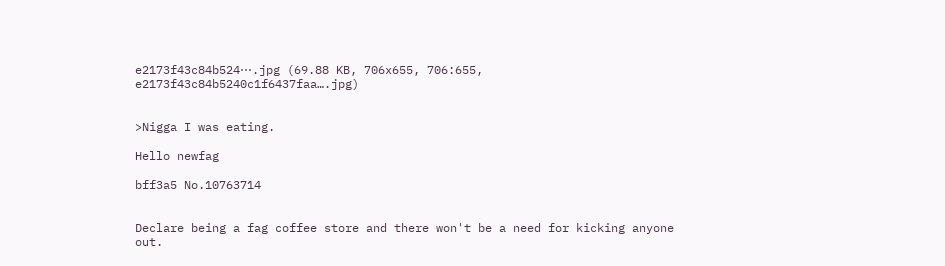e2173f43c84b524⋯.jpg (69.88 KB, 706x655, 706:655, e2173f43c84b5240c1f6437faa….jpg)


>Nigga I was eating.

Hello newfag

bff3a5 No.10763714


Declare being a fag coffee store and there won't be a need for kicking anyone out.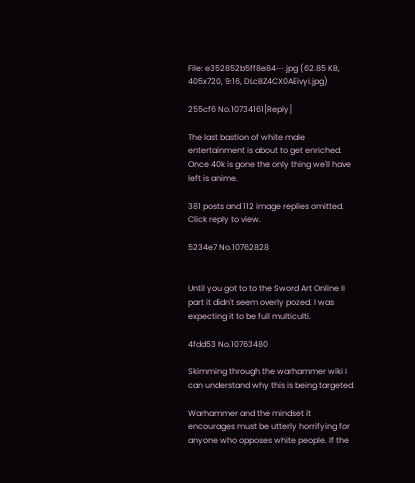File: e352852b5ff8e84⋯.jpg (62.85 KB, 405x720, 9:16, DLcBZ4CX0AEivyi.jpg)

255cf6 No.10734161[Reply]

The last bastion of white male entertainment is about to get enriched. Once 40k is gone the only thing we'll have left is anime.

381 posts and 112 image replies omitted. Click reply to view.

5234e7 No.10762828


Until you got to to the Sword Art Online II part it didn't seem overly pozed. I was expecting it to be full multiculti.

4fdd53 No.10763480

Skimming through the warhammer wiki I can understand why this is being targeted.

Warhammer and the mindset it encourages must be utterly horrifying for anyone who opposes white people. If the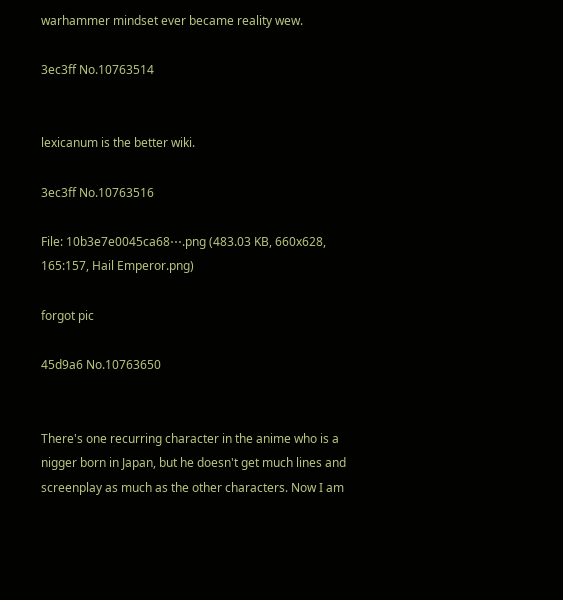warhammer mindset ever became reality wew.

3ec3ff No.10763514


lexicanum is the better wiki.

3ec3ff No.10763516

File: 10b3e7e0045ca68⋯.png (483.03 KB, 660x628, 165:157, Hail Emperor.png)

forgot pic

45d9a6 No.10763650


There's one recurring character in the anime who is a nigger born in Japan, but he doesn't get much lines and screenplay as much as the other characters. Now I am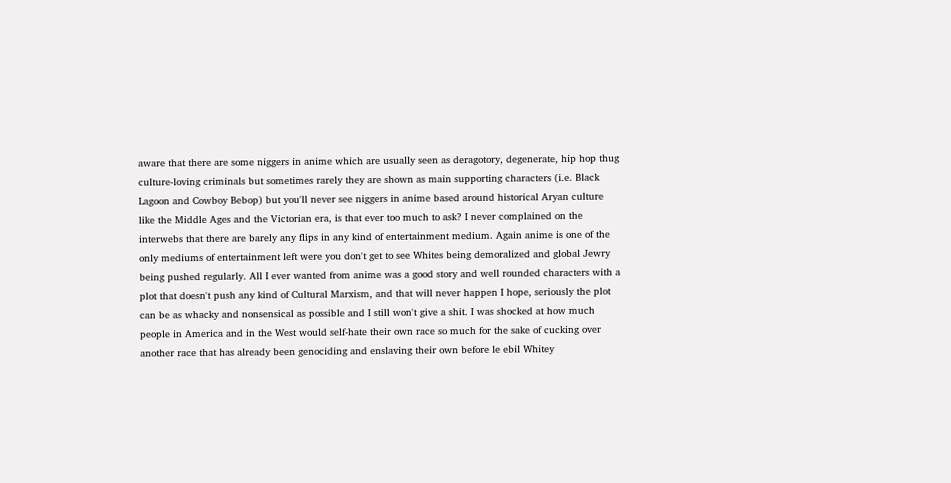aware that there are some niggers in anime which are usually seen as deragotory, degenerate, hip hop thug culture-loving criminals but sometimes rarely they are shown as main supporting characters (i.e. Black Lagoon and Cowboy Bebop) but you'll never see niggers in anime based around historical Aryan culture like the Middle Ages and the Victorian era, is that ever too much to ask? I never complained on the interwebs that there are barely any flips in any kind of entertainment medium. Again anime is one of the only mediums of entertainment left were you don't get to see Whites being demoralized and global Jewry being pushed regularly. All I ever wanted from anime was a good story and well rounded characters with a plot that doesn't push any kind of Cultural Marxism, and that will never happen I hope, seriously the plot can be as whacky and nonsensical as possible and I still won't give a shit. I was shocked at how much people in America and in the West would self-hate their own race so much for the sake of cucking over another race that has already been genociding and enslaving their own before le ebil Whitey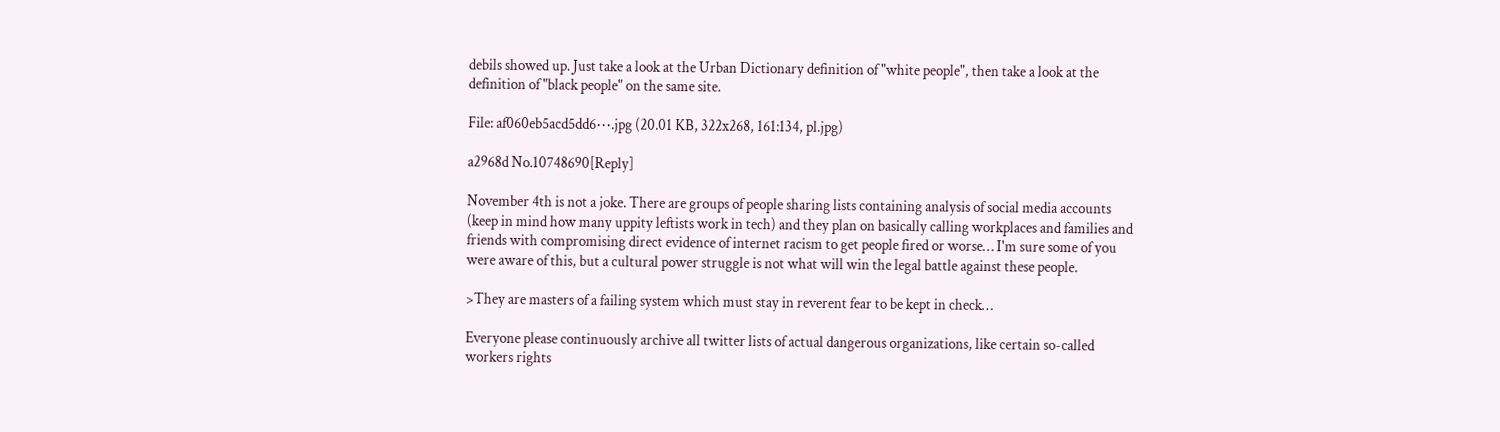debils showed up. Just take a look at the Urban Dictionary definition of "white people", then take a look at the definition of "black people" on the same site.

File: af060eb5acd5dd6⋯.jpg (20.01 KB, 322x268, 161:134, pl.jpg)

a2968d No.10748690[Reply]

November 4th is not a joke. There are groups of people sharing lists containing analysis of social media accounts (keep in mind how many uppity leftists work in tech) and they plan on basically calling workplaces and families and friends with compromising direct evidence of internet racism to get people fired or worse… I'm sure some of you were aware of this, but a cultural power struggle is not what will win the legal battle against these people.

>They are masters of a failing system which must stay in reverent fear to be kept in check…

Everyone please continuously archive all twitter lists of actual dangerous organizations, like certain so-called workers rights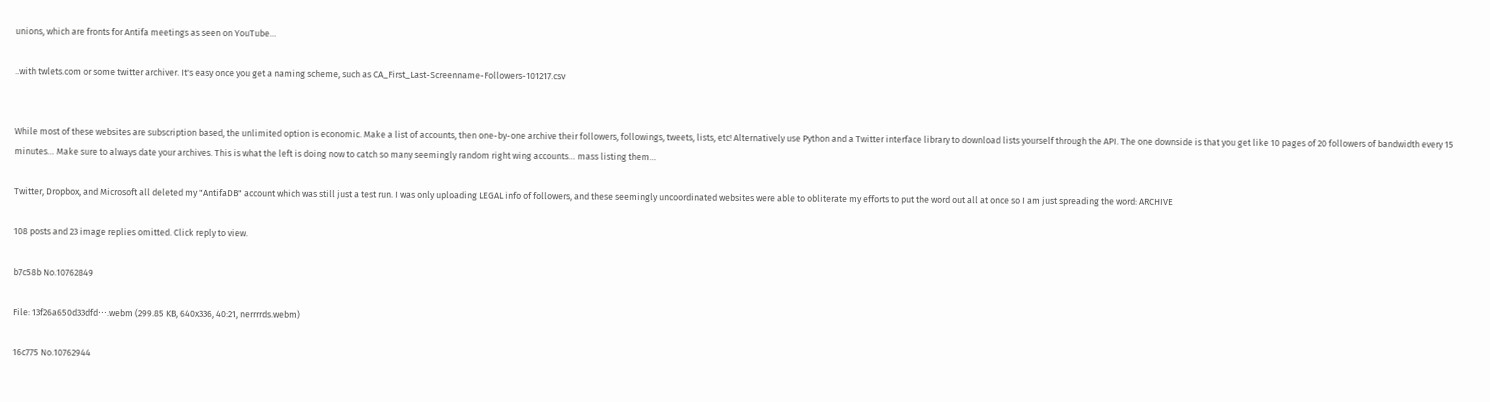unions, which are fronts for Antifa meetings as seen on YouTube…

..with twlets.com or some twitter archiver. It's easy once you get a naming scheme, such as CA_First_Last-Screenname-Followers-101217.csv


While most of these websites are subscription based, the unlimited option is economic. Make a list of accounts, then one-by-one archive their followers, followings, tweets, lists, etc! Alternatively use Python and a Twitter interface library to download lists yourself through the API. The one downside is that you get like 10 pages of 20 followers of bandwidth every 15 minutes… Make sure to always date your archives. This is what the left is doing now to catch so many seemingly random right wing accounts… mass listing them…

Twitter, Dropbox, and Microsoft all deleted my "AntifaDB" account which was still just a test run. I was only uploading LEGAL info of followers, and these seemingly uncoordinated websites were able to obliterate my efforts to put the word out all at once so I am just spreading the word: ARCHIVE

108 posts and 23 image replies omitted. Click reply to view.

b7c58b No.10762849

File: 13f26a650d33dfd⋯.webm (299.85 KB, 640x336, 40:21, nerrrrds.webm)

16c775 No.10762944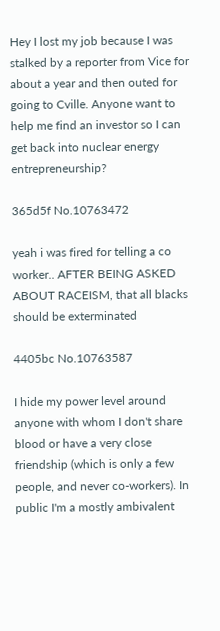Hey I lost my job because I was stalked by a reporter from Vice for about a year and then outed for going to Cville. Anyone want to help me find an investor so I can get back into nuclear energy entrepreneurship?

365d5f No.10763472

yeah i was fired for telling a co worker.. AFTER BEING ASKED ABOUT RACEISM, that all blacks should be exterminated

4405bc No.10763587

I hide my power level around anyone with whom I don't share blood or have a very close friendship (which is only a few people, and never co-workers). In public I'm a mostly ambivalent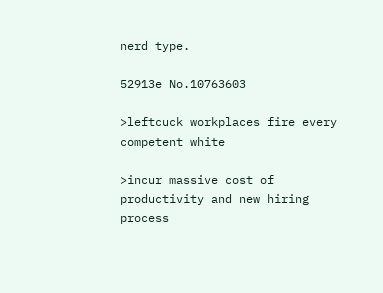nerd type.

52913e No.10763603

>leftcuck workplaces fire every competent white

>incur massive cost of productivity and new hiring process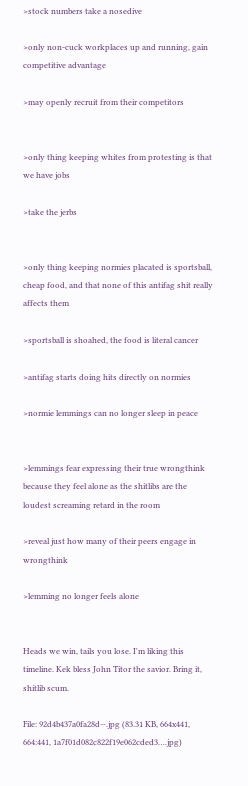>stock numbers take a nosedive

>only non-cuck workplaces up and running, gain competitive advantage

>may openly recruit from their competitors


>only thing keeping whites from protesting is that we have jobs

>take the jerbs


>only thing keeping normies placated is sportsball, cheap food, and that none of this antifag shit really affects them

>sportsball is shoahed, the food is literal cancer

>antifag starts doing hits directly on normies

>normie lemmings can no longer sleep in peace


>lemmings fear expressing their true wrongthink because they feel alone as the shitlibs are the loudest screaming retard in the room

>reveal just how many of their peers engage in wrongthink

>lemming no longer feels alone


Heads we win, tails you lose. I'm liking this timeline. Kek bless John Titor the savior. Bring it, shitlib scum.

File: 92d4b437a0fa28d⋯.jpg (83.31 KB, 664x441, 664:441, 1a7f01d082c822f19e062cded3….jpg)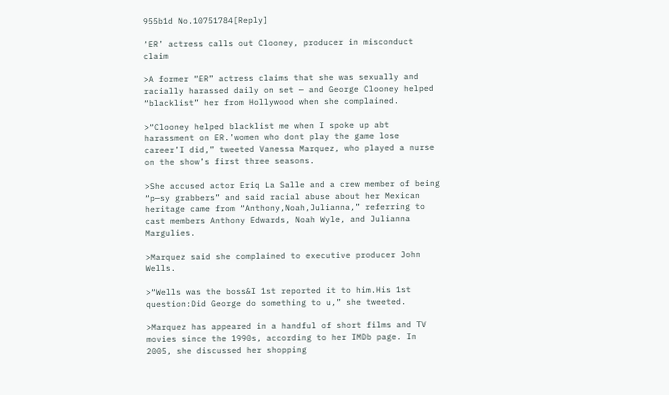955b1d No.10751784[Reply]

‘ER’ actress calls out Clooney, producer in misconduct claim

>A former “ER” actress claims that she was sexually and racially harassed daily on set — and George Clooney helped “blacklist” her from Hollywood when she complained.

>“Clooney helped blacklist me when I spoke up abt harassment on ER.’women who dont play the game lose career’I did,” tweeted Vanessa Marquez, who played a nurse on the show’s first three seasons.

>She accused actor Eriq La Salle and a crew member of being “p—sy grabbers” and said racial abuse about her Mexican heritage came from “Anthony,Noah,Julianna,” referring to cast members Anthony Edwards, Noah Wyle, and Julianna Margulies.

>Marquez said she complained to executive producer John Wells.

>“Wells was the boss&I 1st reported it to him.His 1st question:Did George do something to u,” she tweeted.

>Marquez has appeared in a handful of short films and TV movies since the 1990s, according to her IMDb page. In 2005, she discussed her shopping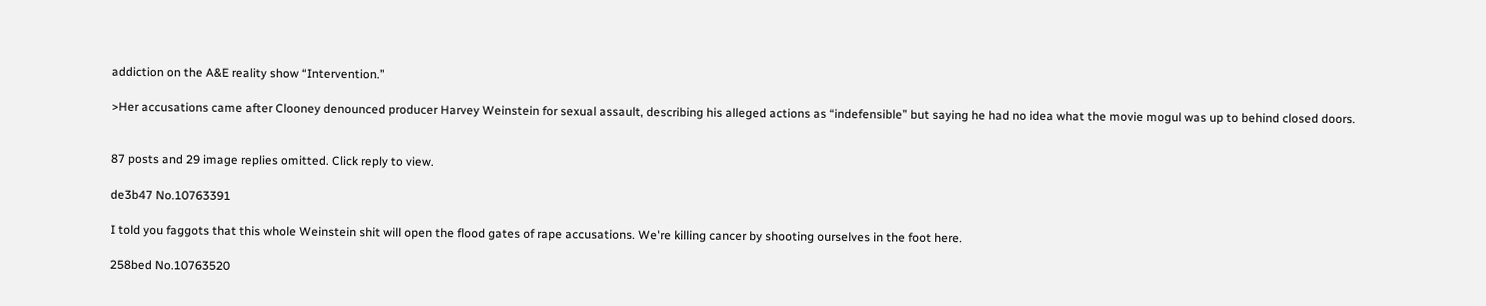addiction on the A&E reality show “Intervention.”

>Her accusations came after Clooney denounced producer Harvey Weinstein for sexual assault, describing his alleged actions as “indefensible” but saying he had no idea what the movie mogul was up to behind closed doors.


87 posts and 29 image replies omitted. Click reply to view.

de3b47 No.10763391

I told you faggots that this whole Weinstein shit will open the flood gates of rape accusations. We're killing cancer by shooting ourselves in the foot here.

258bed No.10763520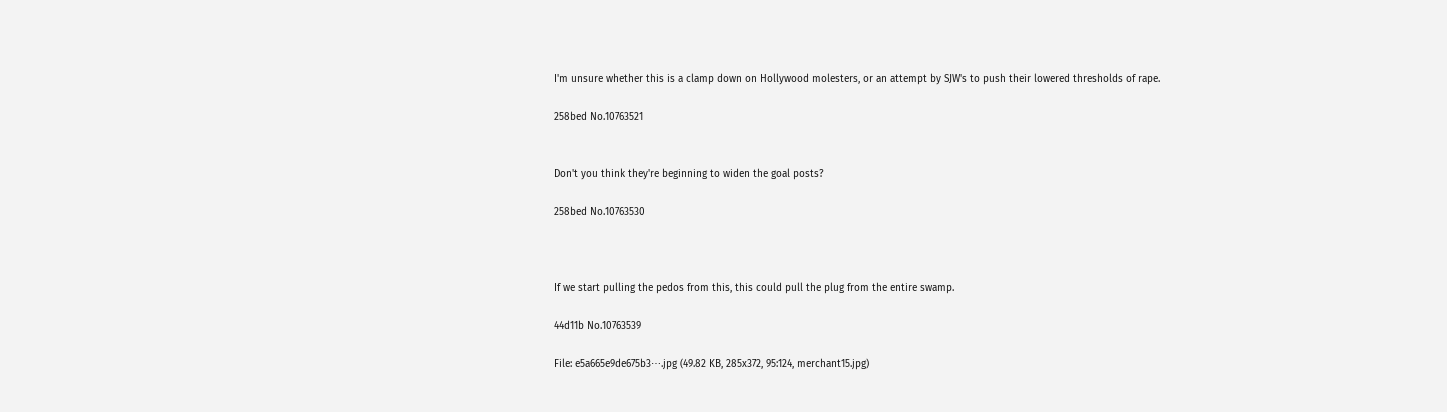I'm unsure whether this is a clamp down on Hollywood molesters, or an attempt by SJW's to push their lowered thresholds of rape.

258bed No.10763521


Don't you think they're beginning to widen the goal posts?

258bed No.10763530



If we start pulling the pedos from this, this could pull the plug from the entire swamp.

44d11b No.10763539

File: e5a665e9de675b3⋯.jpg (49.82 KB, 285x372, 95:124, merchant15.jpg)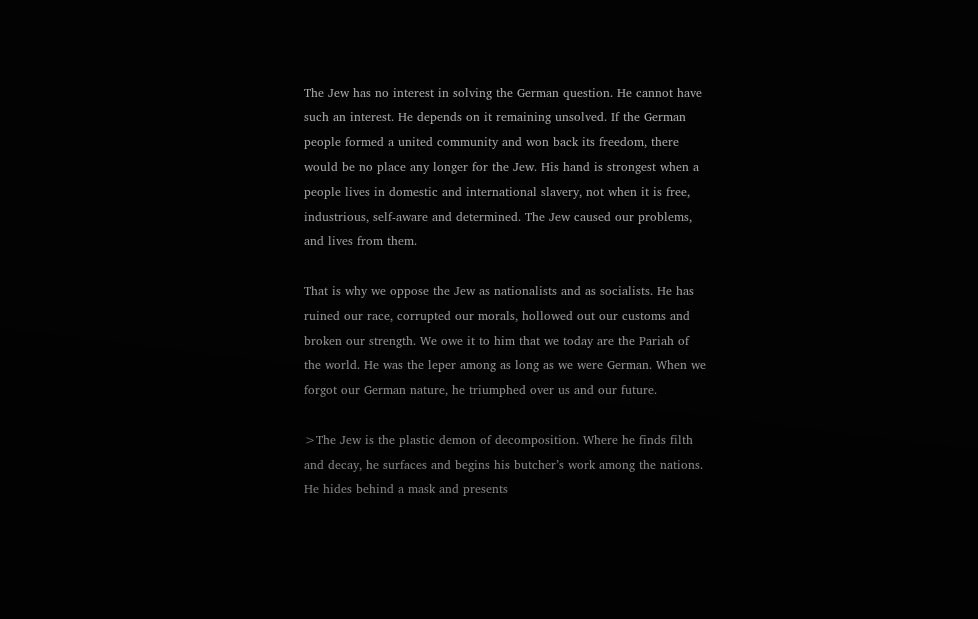The Jew has no interest in solving the German question. He cannot have such an interest. He depends on it remaining unsolved. If the German people formed a united community and won back its freedom, there would be no place any longer for the Jew. His hand is strongest when a people lives in domestic and international slavery, not when it is free, industrious, self-aware and determined. The Jew caused our problems, and lives from them.

That is why we oppose the Jew as nationalists and as socialists. He has ruined our race, corrupted our morals, hollowed out our customs and broken our strength. We owe it to him that we today are the Pariah of the world. He was the leper among as long as we were German. When we forgot our German nature, he triumphed over us and our future.

>The Jew is the plastic demon of decomposition. Where he finds filth and decay, he surfaces and begins his butcher’s work among the nations. He hides behind a mask and presents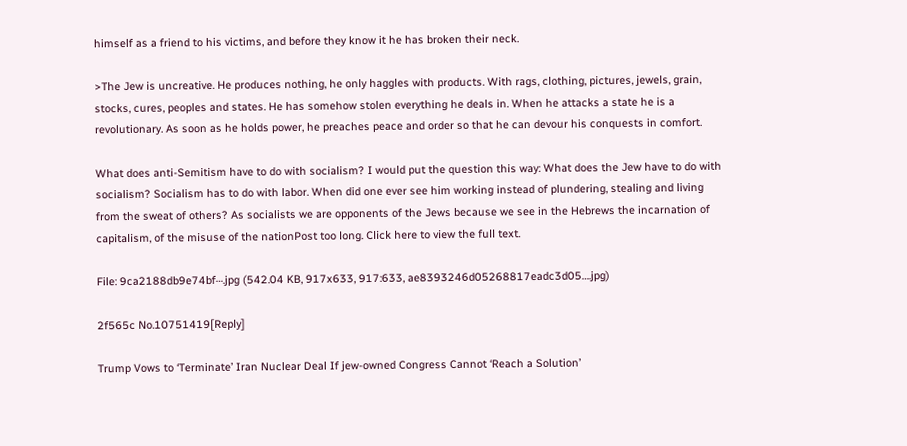himself as a friend to his victims, and before they know it he has broken their neck.

>The Jew is uncreative. He produces nothing, he only haggles with products. With rags, clothing, pictures, jewels, grain, stocks, cures, peoples and states. He has somehow stolen everything he deals in. When he attacks a state he is a revolutionary. As soon as he holds power, he preaches peace and order so that he can devour his conquests in comfort.

What does anti-Semitism have to do with socialism? I would put the question this way: What does the Jew have to do with socialism? Socialism has to do with labor. When did one ever see him working instead of plundering, stealing and living from the sweat of others? As socialists we are opponents of the Jews because we see in the Hebrews the incarnation of capitalism, of the misuse of the nationPost too long. Click here to view the full text.

File: 9ca2188db9e74bf⋯.jpg (542.04 KB, 917x633, 917:633, ae8393246d05268817eadc3d05….jpg)

2f565c No.10751419[Reply]

Trump Vows to ‘Terminate’ Iran Nuclear Deal If jew-owned Congress Cannot ‘Reach a Solution’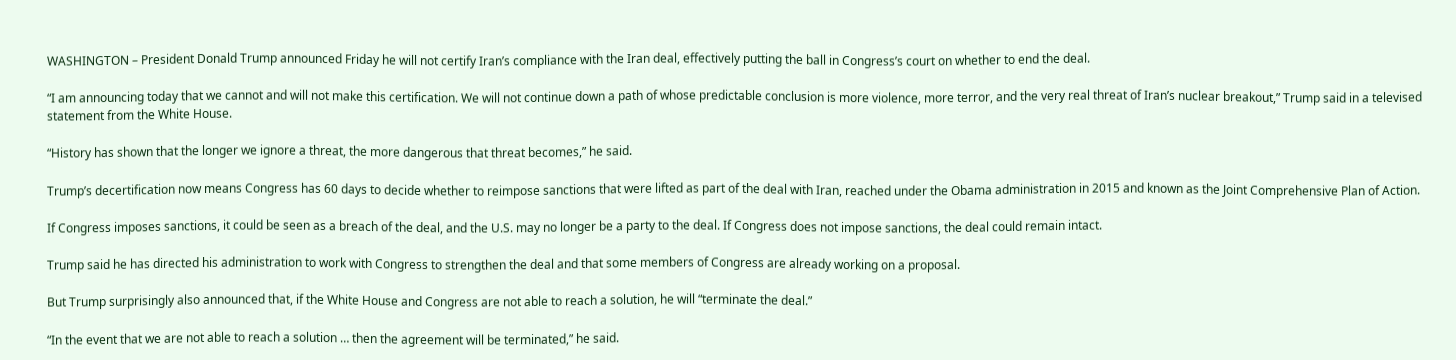WASHINGTON – President Donald Trump announced Friday he will not certify Iran’s compliance with the Iran deal, effectively putting the ball in Congress’s court on whether to end the deal.

“I am announcing today that we cannot and will not make this certification. We will not continue down a path of whose predictable conclusion is more violence, more terror, and the very real threat of Iran’s nuclear breakout,” Trump said in a televised statement from the White House.

“History has shown that the longer we ignore a threat, the more dangerous that threat becomes,” he said.

Trump’s decertification now means Congress has 60 days to decide whether to reimpose sanctions that were lifted as part of the deal with Iran, reached under the Obama administration in 2015 and known as the Joint Comprehensive Plan of Action.

If Congress imposes sanctions, it could be seen as a breach of the deal, and the U.S. may no longer be a party to the deal. If Congress does not impose sanctions, the deal could remain intact.

Trump said he has directed his administration to work with Congress to strengthen the deal and that some members of Congress are already working on a proposal.

But Trump surprisingly also announced that, if the White House and Congress are not able to reach a solution, he will “terminate the deal.”

“In the event that we are not able to reach a solution … then the agreement will be terminated,” he said.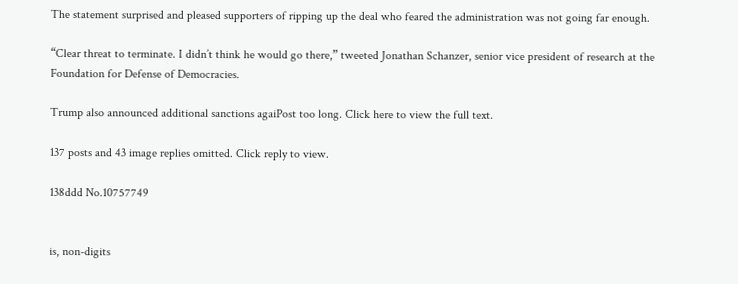The statement surprised and pleased supporters of ripping up the deal who feared the administration was not going far enough.

“Clear threat to terminate. I didn’t think he would go there,” tweeted Jonathan Schanzer, senior vice president of research at the Foundation for Defense of Democracies.

Trump also announced additional sanctions agaiPost too long. Click here to view the full text.

137 posts and 43 image replies omitted. Click reply to view.

138ddd No.10757749


is, non-digits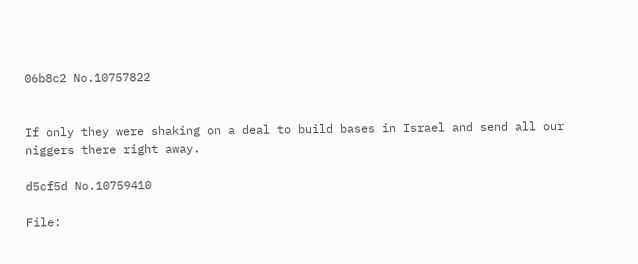06b8c2 No.10757822


If only they were shaking on a deal to build bases in Israel and send all our niggers there right away.

d5cf5d No.10759410

File: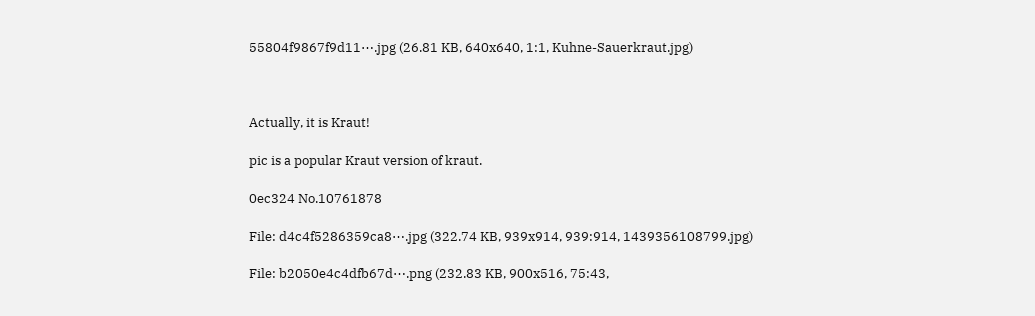55804f9867f9d11⋯.jpg (26.81 KB, 640x640, 1:1, Kuhne-Sauerkraut.jpg)



Actually, it is Kraut!

pic is a popular Kraut version of kraut.

0ec324 No.10761878

File: d4c4f5286359ca8⋯.jpg (322.74 KB, 939x914, 939:914, 1439356108799.jpg)

File: b2050e4c4dfb67d⋯.png (232.83 KB, 900x516, 75:43,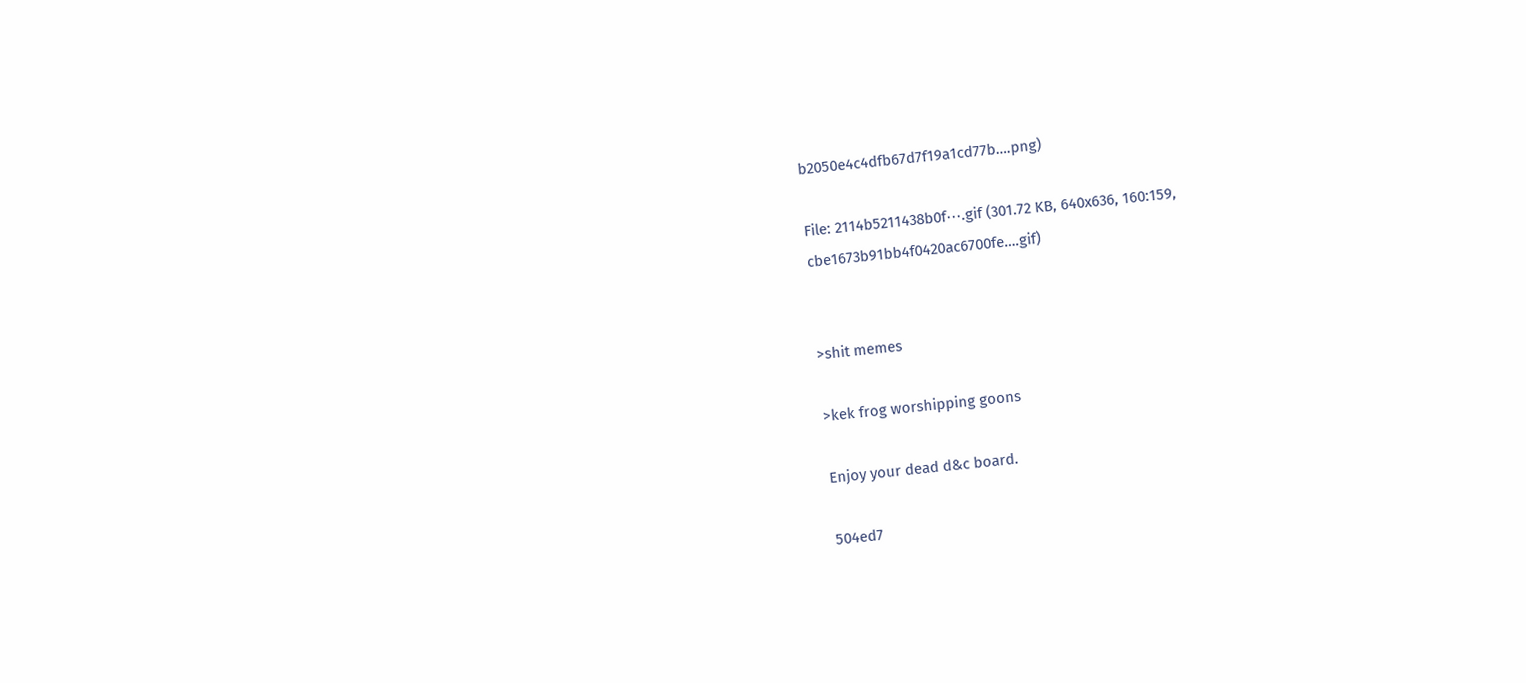b2050e4c4dfb67d7f19a1cd77b….png)

File: 2114b5211438b0f⋯.gif (301.72 KB, 640x636, 160:159, cbe1673b91bb4f0420ac6700fe….gif)


>shit memes

>kek frog worshipping goons

Enjoy your dead d&c board.

504ed7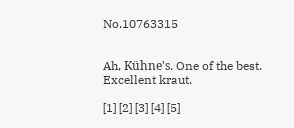No.10763315


Ah, Kühne's. One of the best. Excellent kraut.

[1] [2] [3] [4] [5]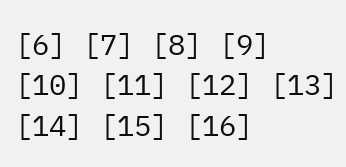[6] [7] [8] [9] [10] [11] [12] [13] [14] [15] [16]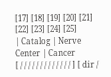[17] [18] [19] [20] [21] [22] [23] [24] [25]
| Catalog | Nerve Center | Cancer
[ / / / / / / / / / / / / / ] [ dir /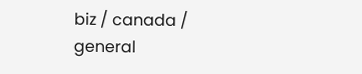biz / canada / general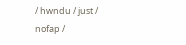/ hwndu / just / nofap /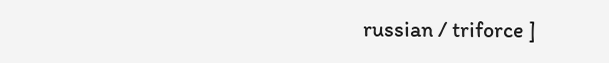russian / triforce ]